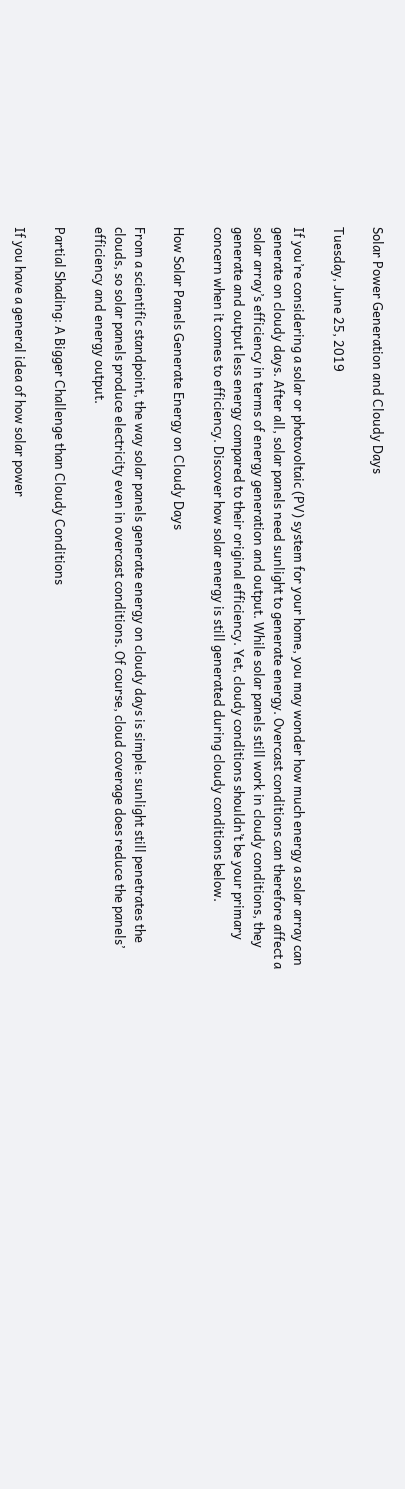Solar Power Generation and Cloudy Days

Tuesday, June 25, 2019

If you’re considering a solar or photovoltaic (PV) system for your home, you may wonder how much energy a solar array can generate on cloudy days. After all, solar panels need sunlight to generate energy. Overcast conditions can therefore affect a solar array’s efficiency in terms of energy generation and output. While solar panels still work in cloudy conditions, they generate and output less energy compared to their original efficiency. Yet, cloudy conditions shouldn’t be your primary concern when it comes to efficiency. Discover how solar energy is still generated during cloudy conditions below.

How Solar Panels Generate Energy on Cloudy Days

From a scientific standpoint, the way solar panels generate energy on cloudy days is simple: sunlight still penetrates the clouds, so solar panels produce electricity even in overcast conditions. Of course, cloud coverage does reduce the panels’ efficiency and energy output.

Partial Shading: A Bigger Challenge than Cloudy Conditions

If you have a general idea of how solar power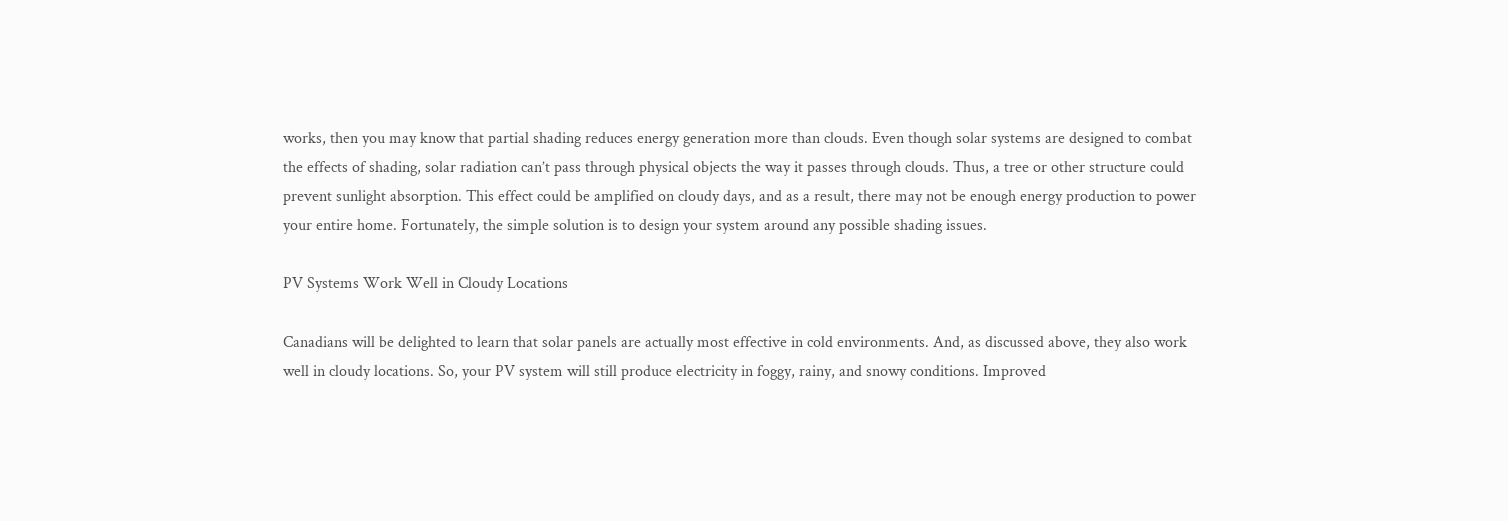works, then you may know that partial shading reduces energy generation more than clouds. Even though solar systems are designed to combat the effects of shading, solar radiation can’t pass through physical objects the way it passes through clouds. Thus, a tree or other structure could prevent sunlight absorption. This effect could be amplified on cloudy days, and as a result, there may not be enough energy production to power your entire home. Fortunately, the simple solution is to design your system around any possible shading issues.

PV Systems Work Well in Cloudy Locations

Canadians will be delighted to learn that solar panels are actually most effective in cold environments. And, as discussed above, they also work well in cloudy locations. So, your PV system will still produce electricity in foggy, rainy, and snowy conditions. Improved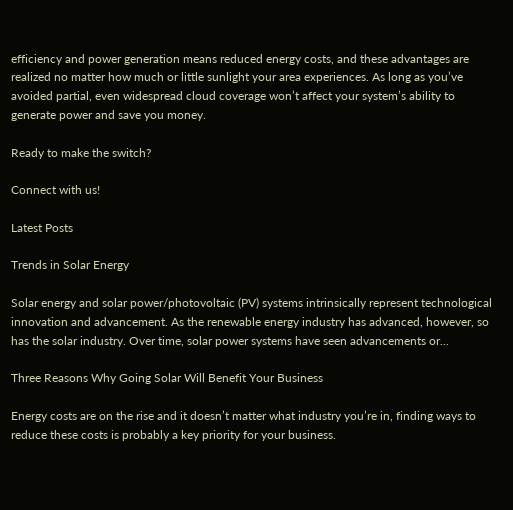efficiency and power generation means reduced energy costs, and these advantages are realized no matter how much or little sunlight your area experiences. As long as you’ve avoided partial, even widespread cloud coverage won’t affect your system’s ability to generate power and save you money.

Ready to make the switch?

Connect with us!

Latest Posts

Trends in Solar Energy

Solar energy and solar power/photovoltaic (PV) systems intrinsically represent technological innovation and advancement. As the renewable energy industry has advanced, however, so has the solar industry. Over time, solar power systems have seen advancements or...

Three Reasons Why Going Solar Will Benefit Your Business

Energy costs are on the rise and it doesn’t matter what industry you’re in, finding ways to reduce these costs is probably a key priority for your business.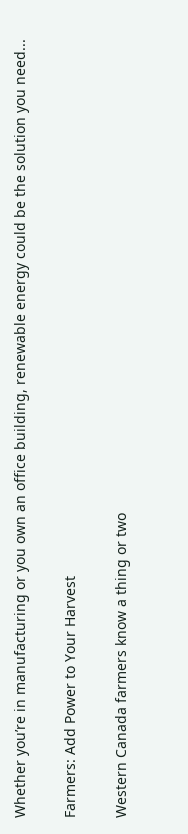Whether you’re in manufacturing or you own an office building, renewable energy could be the solution you need...

Farmers: Add Power to Your Harvest

Western Canada farmers know a thing or two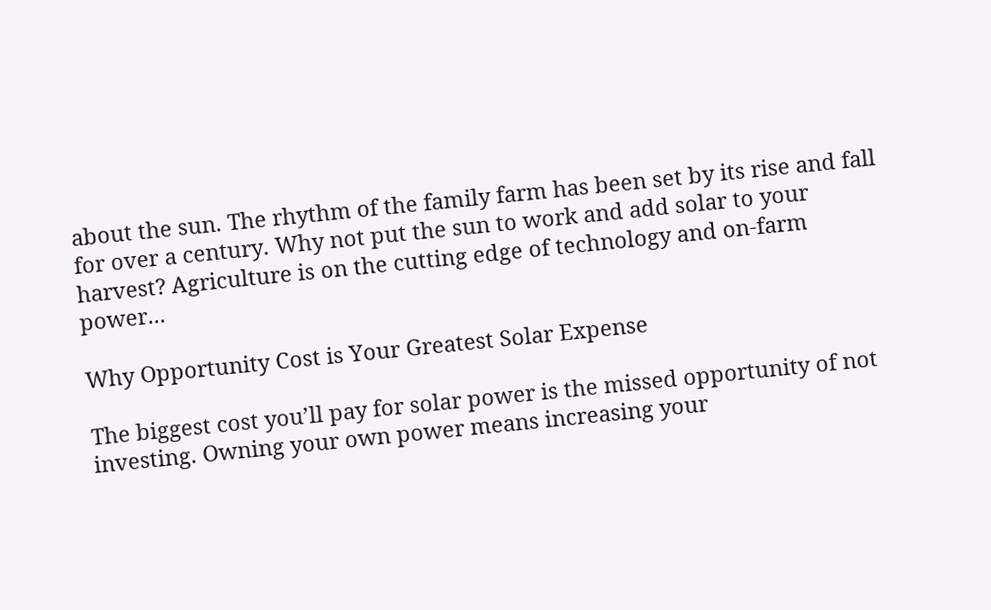about the sun. The rhythm of the family farm has been set by its rise and fall for over a century. Why not put the sun to work and add solar to your harvest? Agriculture is on the cutting edge of technology and on-farm power...

Why Opportunity Cost is Your Greatest Solar Expense

The biggest cost you’ll pay for solar power is the missed opportunity of not investing. Owning your own power means increasing your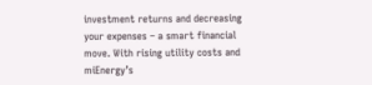investment returns and decreasing your expenses – a smart financial move. With rising utility costs and miEnergy’s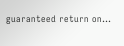guaranteed return on...